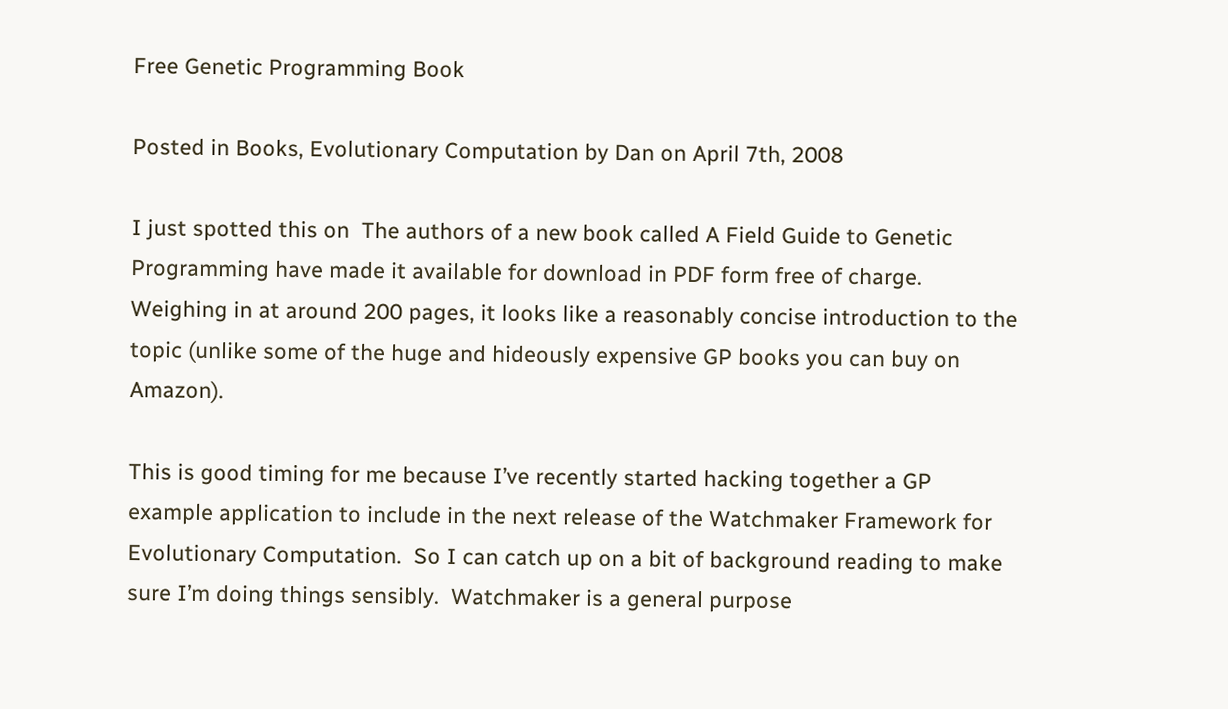Free Genetic Programming Book

Posted in Books, Evolutionary Computation by Dan on April 7th, 2008

I just spotted this on  The authors of a new book called A Field Guide to Genetic Programming have made it available for download in PDF form free of charge.  Weighing in at around 200 pages, it looks like a reasonably concise introduction to the topic (unlike some of the huge and hideously expensive GP books you can buy on Amazon).

This is good timing for me because I’ve recently started hacking together a GP example application to include in the next release of the Watchmaker Framework for Evolutionary Computation.  So I can catch up on a bit of background reading to make sure I’m doing things sensibly.  Watchmaker is a general purpose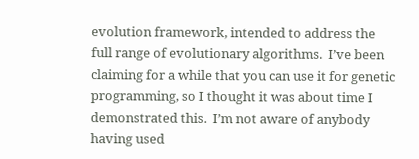evolution framework, intended to address the full range of evolutionary algorithms.  I’ve been claiming for a while that you can use it for genetic programming, so I thought it was about time I demonstrated this.  I’m not aware of anybody having used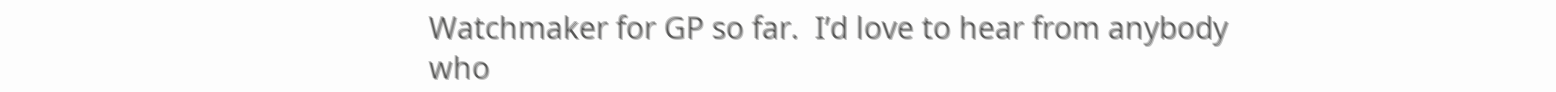Watchmaker for GP so far.  I’d love to hear from anybody who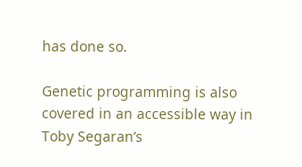has done so.

Genetic programming is also covered in an accessible way in Toby Segaran’s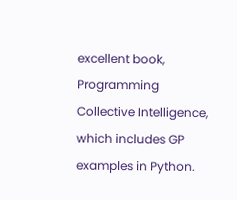excellent book, Programming Collective Intelligence, which includes GP examples in Python.